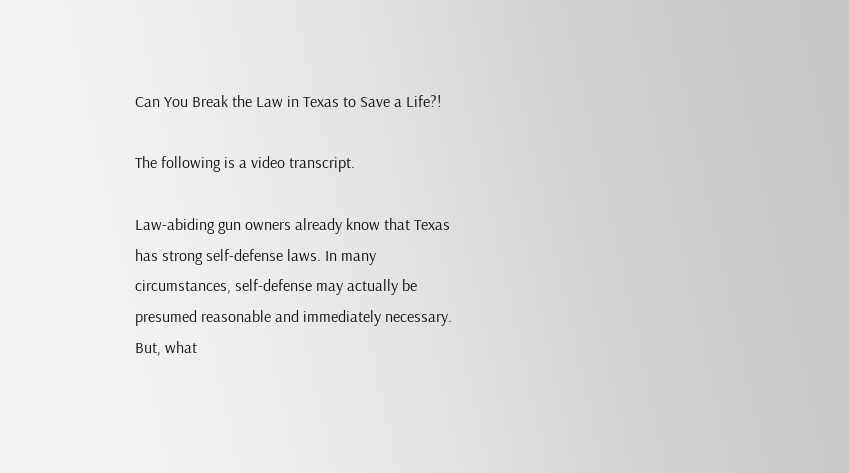Can You Break the Law in Texas to Save a Life?!

The following is a video transcript.

Law-abiding gun owners already know that Texas has strong self-defense laws. In many circumstances, self-defense may actually be presumed reasonable and immediately necessary. But, what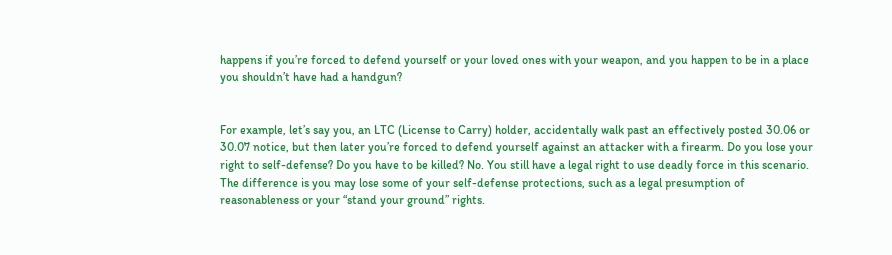happens if you’re forced to defend yourself or your loved ones with your weapon, and you happen to be in a place you shouldn’t have had a handgun?


For example, let’s say you, an LTC (License to Carry) holder, accidentally walk past an effectively posted 30.06 or 30.07 notice, but then later you’re forced to defend yourself against an attacker with a firearm. Do you lose your right to self-defense? Do you have to be killed? No. You still have a legal right to use deadly force in this scenario. The difference is you may lose some of your self-defense protections, such as a legal presumption of reasonableness or your “stand your ground” rights.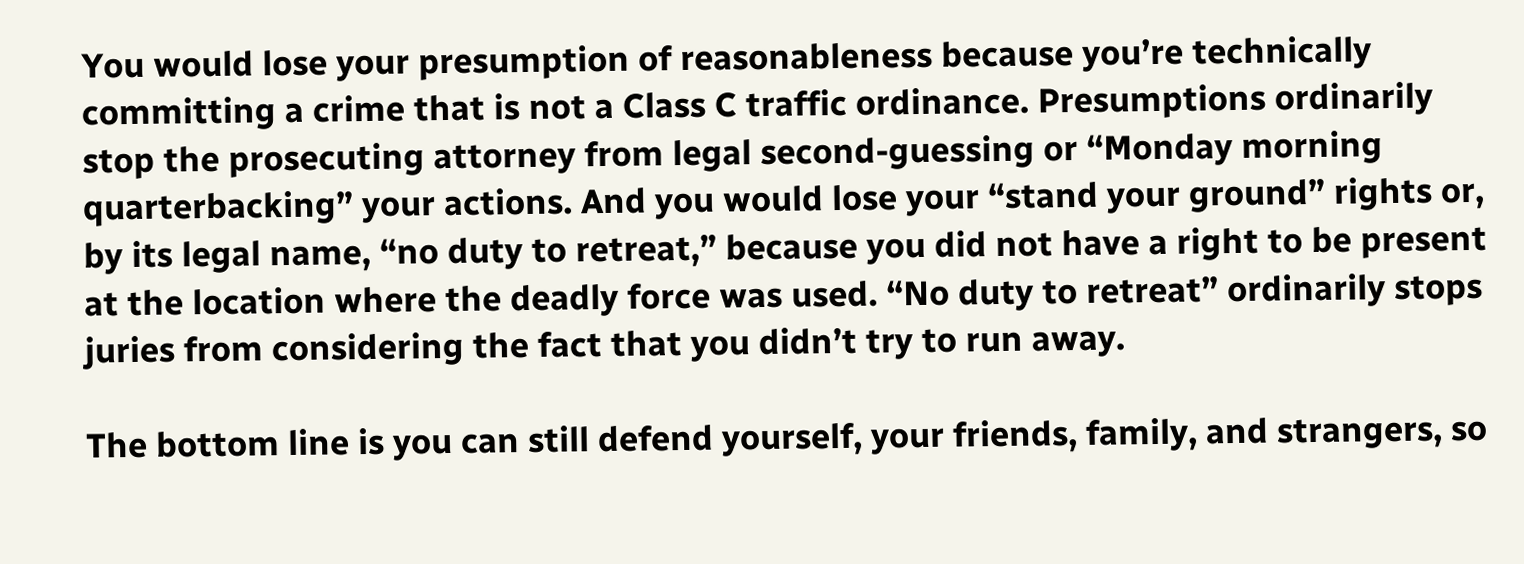You would lose your presumption of reasonableness because you’re technically committing a crime that is not a Class C traffic ordinance. Presumptions ordinarily stop the prosecuting attorney from legal second-guessing or “Monday morning quarterbacking” your actions. And you would lose your “stand your ground” rights or, by its legal name, “no duty to retreat,” because you did not have a right to be present at the location where the deadly force was used. “No duty to retreat” ordinarily stops juries from considering the fact that you didn’t try to run away.

The bottom line is you can still defend yourself, your friends, family, and strangers, so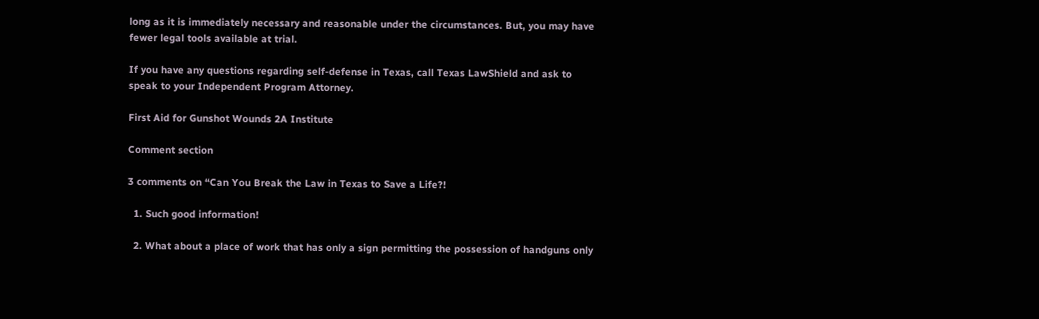long as it is immediately necessary and reasonable under the circumstances. But, you may have fewer legal tools available at trial.

If you have any questions regarding self-defense in Texas, call Texas LawShield and ask to speak to your Independent Program Attorney.

First Aid for Gunshot Wounds 2A Institute

Comment section

3 comments on “Can You Break the Law in Texas to Save a Life?!

  1. Such good information!

  2. What about a place of work that has only a sign permitting the possession of handguns only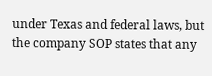under Texas and federal laws, but the company SOP states that any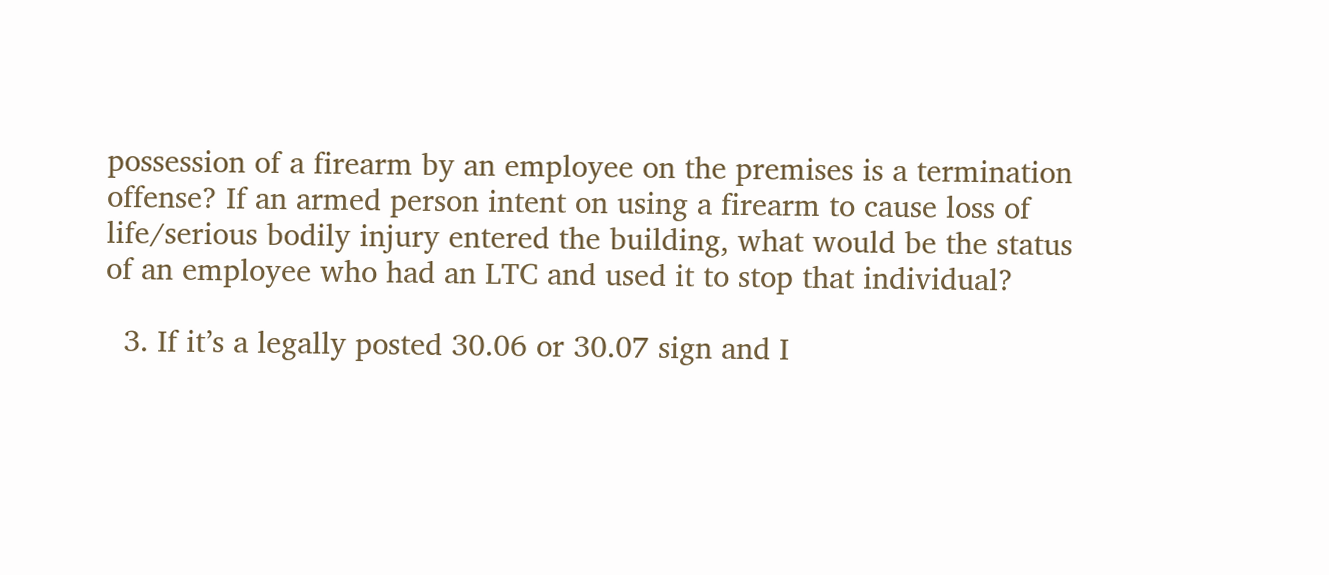possession of a firearm by an employee on the premises is a termination offense? If an armed person intent on using a firearm to cause loss of life/serious bodily injury entered the building, what would be the status of an employee who had an LTC and used it to stop that individual?

  3. If it’s a legally posted 30.06 or 30.07 sign and I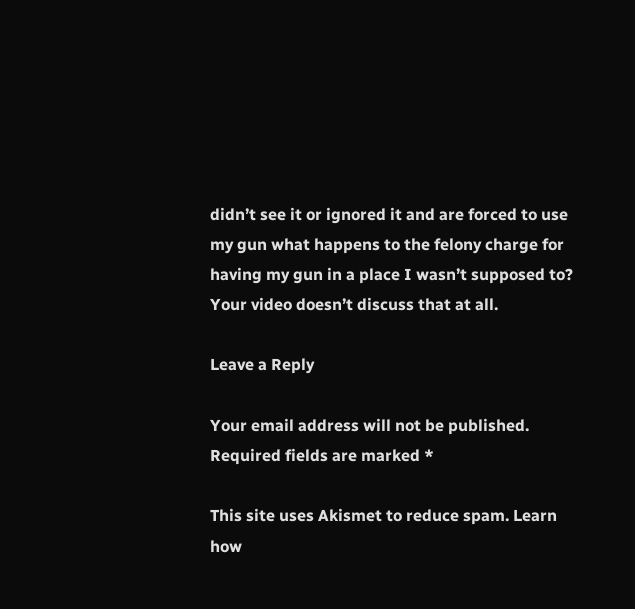didn’t see it or ignored it and are forced to use my gun what happens to the felony charge for having my gun in a place I wasn’t supposed to? Your video doesn’t discuss that at all.

Leave a Reply

Your email address will not be published. Required fields are marked *

This site uses Akismet to reduce spam. Learn how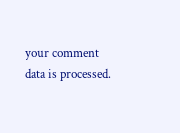your comment data is processed.